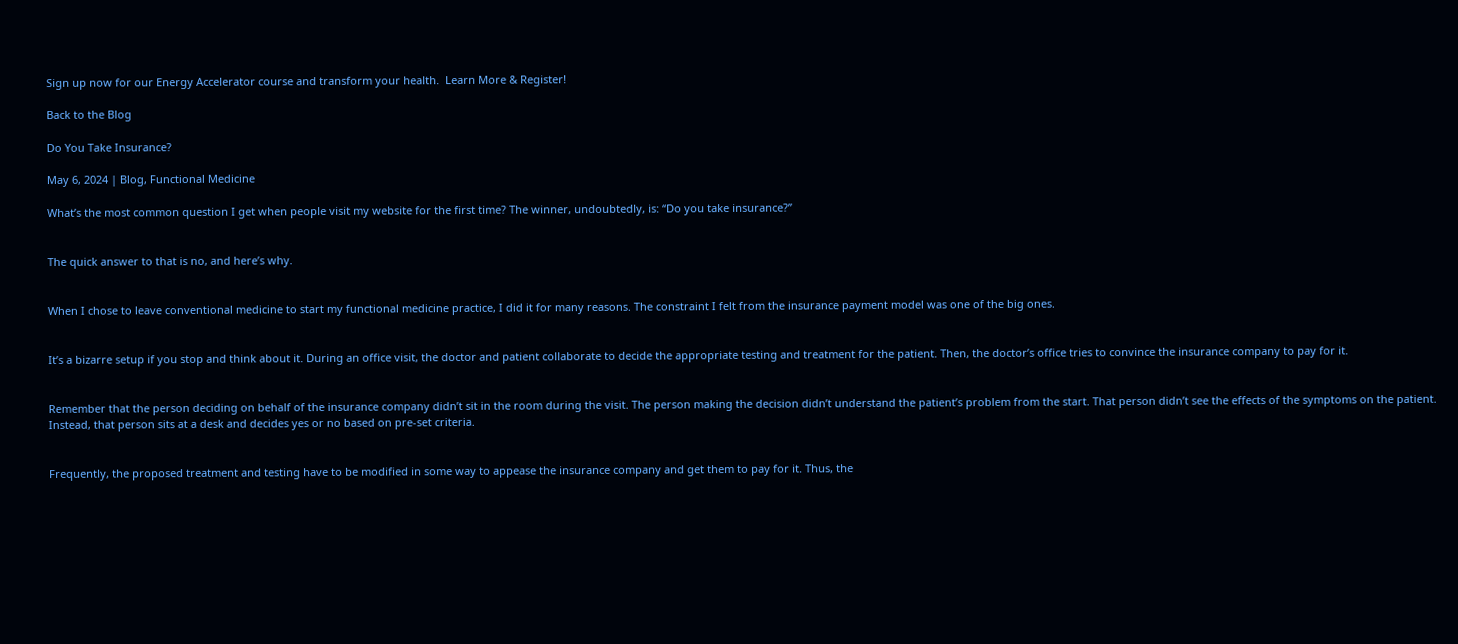Sign up now for our Energy Accelerator course and transform your health.  Learn More & Register!

Back to the Blog

Do You Take Insurance?

May 6, 2024 | Blog, Functional Medicine

What’s the most common question I get when people visit my website for the first time? The winner, undoubtedly, is: “Do you take insurance?”


The quick answer to that is no, and here’s why.


When I chose to leave conventional medicine to start my functional medicine practice, I did it for many reasons. The constraint I felt from the insurance payment model was one of the big ones.


It’s a bizarre setup if you stop and think about it. During an office visit, the doctor and patient collaborate to decide the appropriate testing and treatment for the patient. Then, the doctor’s office tries to convince the insurance company to pay for it.


Remember that the person deciding on behalf of the insurance company didn’t sit in the room during the visit. The person making the decision didn’t understand the patient’s problem from the start. That person didn’t see the effects of the symptoms on the patient. Instead, that person sits at a desk and decides yes or no based on pre-set criteria.


Frequently, the proposed treatment and testing have to be modified in some way to appease the insurance company and get them to pay for it. Thus, the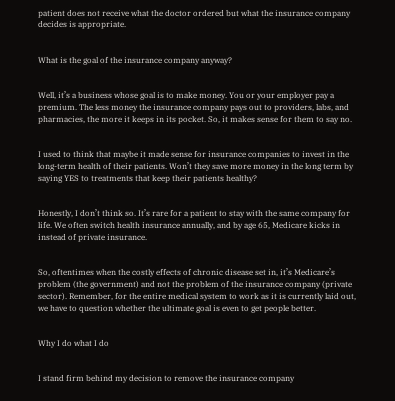patient does not receive what the doctor ordered but what the insurance company decides is appropriate.


What is the goal of the insurance company anyway?


Well, it’s a business whose goal is to make money. You or your employer pay a premium. The less money the insurance company pays out to providers, labs, and pharmacies, the more it keeps in its pocket. So, it makes sense for them to say no.


I used to think that maybe it made sense for insurance companies to invest in the long-term health of their patients. Won’t they save more money in the long term by saying YES to treatments that keep their patients healthy?


Honestly, I don’t think so. It’s rare for a patient to stay with the same company for life. We often switch health insurance annually, and by age 65, Medicare kicks in instead of private insurance.


So, oftentimes when the costly effects of chronic disease set in, it’s Medicare’s problem (the government) and not the problem of the insurance company (private sector). Remember, for the entire medical system to work as it is currently laid out, we have to question whether the ultimate goal is even to get people better.


Why I do what I do


I stand firm behind my decision to remove the insurance company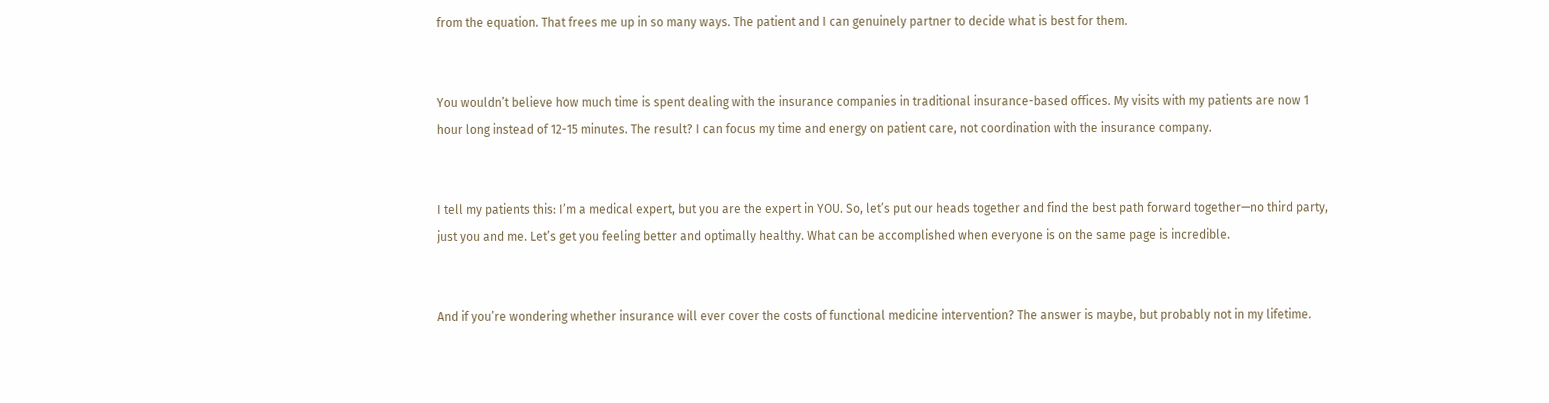from the equation. That frees me up in so many ways. The patient and I can genuinely partner to decide what is best for them.


You wouldn’t believe how much time is spent dealing with the insurance companies in traditional insurance-based offices. My visits with my patients are now 1 hour long instead of 12-15 minutes. The result? I can focus my time and energy on patient care, not coordination with the insurance company.


I tell my patients this: I’m a medical expert, but you are the expert in YOU. So, let’s put our heads together and find the best path forward together—no third party, just you and me. Let’s get you feeling better and optimally healthy. What can be accomplished when everyone is on the same page is incredible.


And if you’re wondering whether insurance will ever cover the costs of functional medicine intervention? The answer is maybe, but probably not in my lifetime.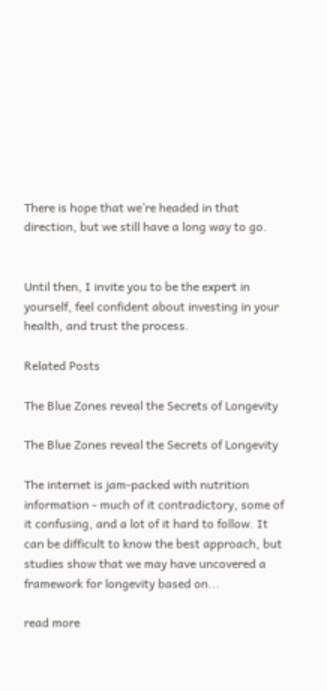There is hope that we’re headed in that direction, but we still have a long way to go.


Until then, I invite you to be the expert in yourself, feel confident about investing in your health, and trust the process.

Related Posts

The Blue Zones reveal the Secrets of Longevity

The Blue Zones reveal the Secrets of Longevity

The internet is jam-packed with nutrition information - much of it contradictory, some of it confusing, and a lot of it hard to follow. It can be difficult to know the best approach, but studies show that we may have uncovered a framework for longevity based on...

read more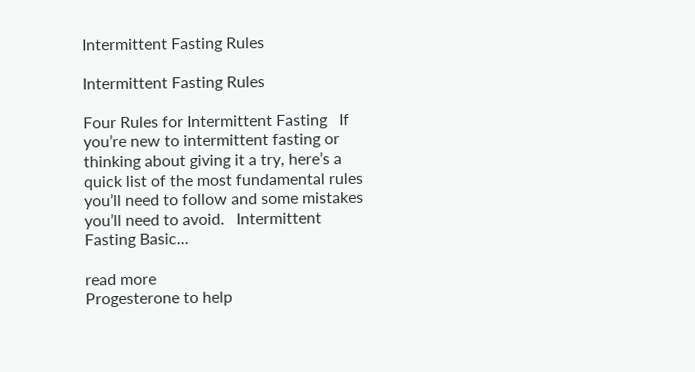Intermittent Fasting Rules

Intermittent Fasting Rules

Four Rules for Intermittent Fasting   If you’re new to intermittent fasting or thinking about giving it a try, here’s a quick list of the most fundamental rules you’ll need to follow and some mistakes you’ll need to avoid.   Intermittent Fasting Basic...

read more
Progesterone to help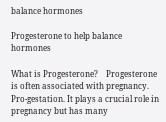balance hormones

Progesterone to help balance hormones

What is Progesterone?    Progesterone is often associated with pregnancy.  Pro-gestation. It plays a crucial role in pregnancy but has many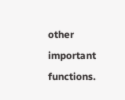other important functions.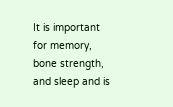It is important for memory, bone strength, and sleep and is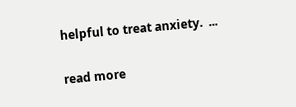helpful to treat anxiety.  ...

read more